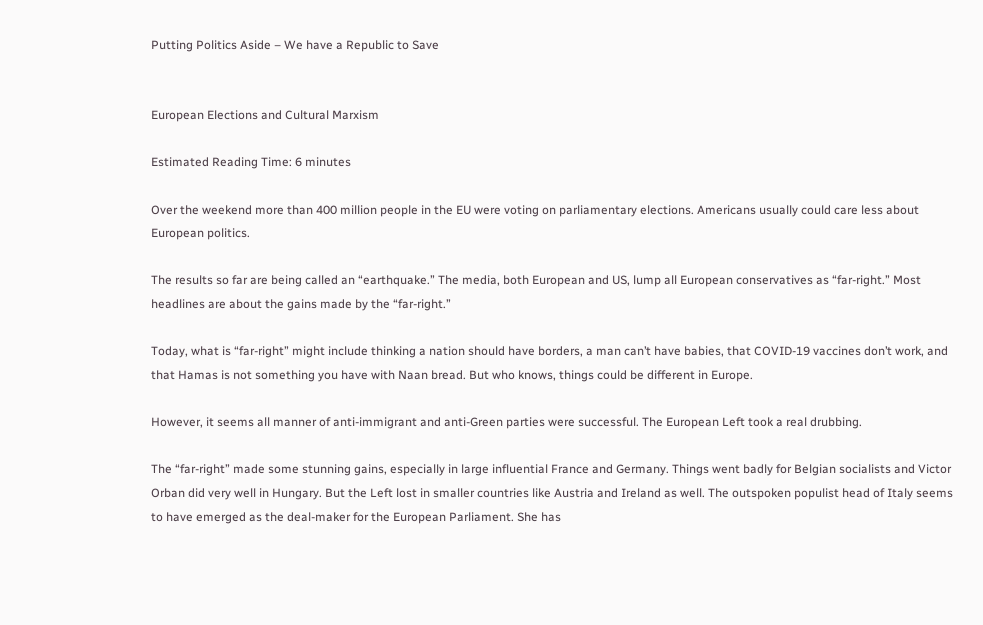Putting Politics Aside – We have a Republic to Save


European Elections and Cultural Marxism

Estimated Reading Time: 6 minutes

Over the weekend more than 400 million people in the EU were voting on parliamentary elections. Americans usually could care less about European politics.

The results so far are being called an “earthquake.” The media, both European and US, lump all European conservatives as “far-right.” Most headlines are about the gains made by the “far-right.”

Today, what is “far-right” might include thinking a nation should have borders, a man can’t have babies, that COVID-19 vaccines don’t work, and that Hamas is not something you have with Naan bread. But who knows, things could be different in Europe.

However, it seems all manner of anti-immigrant and anti-Green parties were successful. The European Left took a real drubbing.

The “far-right” made some stunning gains, especially in large influential France and Germany. Things went badly for Belgian socialists and Victor Orban did very well in Hungary. But the Left lost in smaller countries like Austria and Ireland as well. The outspoken populist head of Italy seems to have emerged as the deal-maker for the European Parliament. She has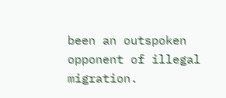been an outspoken opponent of illegal migration.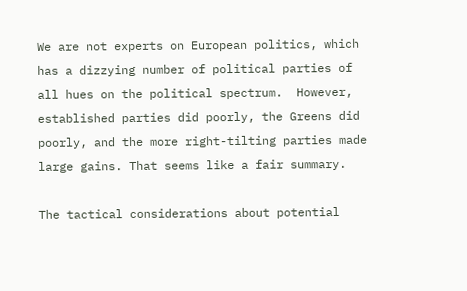We are not experts on European politics, which has a dizzying number of political parties of all hues on the political spectrum.  However, established parties did poorly, the Greens did poorly, and the more right-tilting parties made large gains. That seems like a fair summary.

The tactical considerations about potential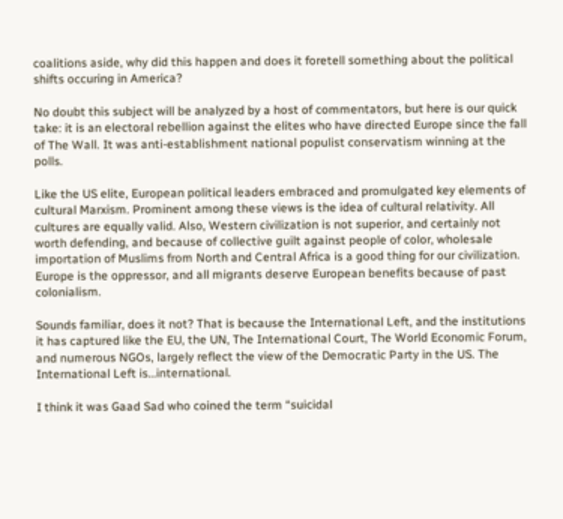coalitions aside, why did this happen and does it foretell something about the political shifts occuring in America?

No doubt this subject will be analyzed by a host of commentators, but here is our quick take: it is an electoral rebellion against the elites who have directed Europe since the fall of The Wall. It was anti-establishment national populist conservatism winning at the polls.

Like the US elite, European political leaders embraced and promulgated key elements of cultural Marxism. Prominent among these views is the idea of cultural relativity. All cultures are equally valid. Also, Western civilization is not superior, and certainly not worth defending, and because of collective guilt against people of color, wholesale importation of Muslims from North and Central Africa is a good thing for our civilization. Europe is the oppressor, and all migrants deserve European benefits because of past colonialism.

Sounds familiar, does it not? That is because the International Left, and the institutions it has captured like the EU, the UN, The International Court, The World Economic Forum, and numerous NGOs, largely reflect the view of the Democratic Party in the US. The International Left is…international.

I think it was Gaad Sad who coined the term “suicidal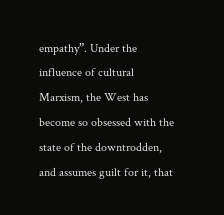empathy”. Under the influence of cultural Marxism, the West has become so obsessed with the state of the downtrodden, and assumes guilt for it, that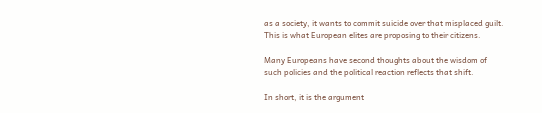as a society, it wants to commit suicide over that misplaced guilt. This is what European elites are proposing to their citizens.

Many Europeans have second thoughts about the wisdom of such policies and the political reaction reflects that shift.

In short, it is the argument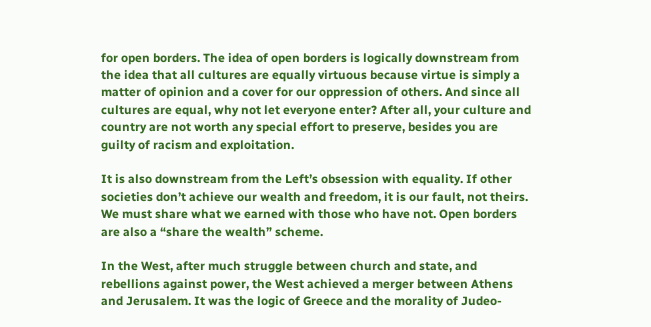for open borders. The idea of open borders is logically downstream from the idea that all cultures are equally virtuous because virtue is simply a matter of opinion and a cover for our oppression of others. And since all cultures are equal, why not let everyone enter? After all, your culture and country are not worth any special effort to preserve, besides you are guilty of racism and exploitation.

It is also downstream from the Left’s obsession with equality. If other societies don’t achieve our wealth and freedom, it is our fault, not theirs.  We must share what we earned with those who have not. Open borders are also a “share the wealth” scheme.

In the West, after much struggle between church and state, and rebellions against power, the West achieved a merger between Athens and Jerusalem. It was the logic of Greece and the morality of Judeo-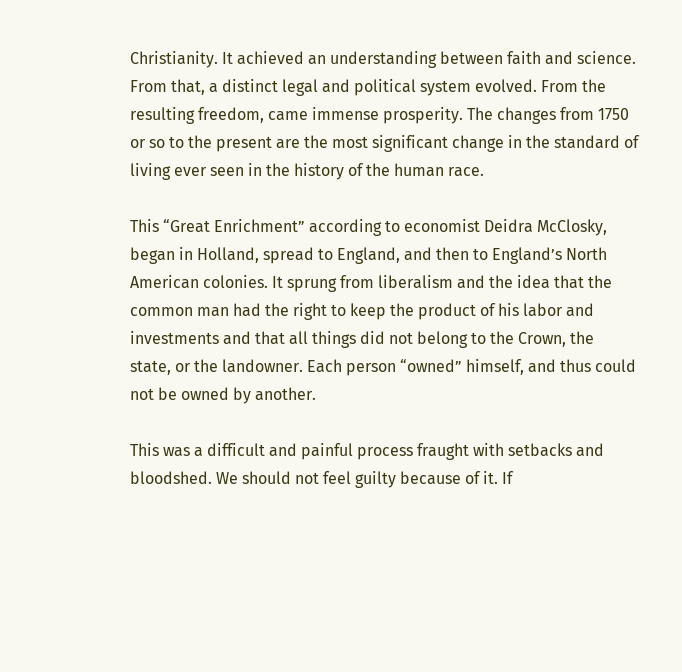Christianity. It achieved an understanding between faith and science. From that, a distinct legal and political system evolved. From the resulting freedom, came immense prosperity. The changes from 1750 or so to the present are the most significant change in the standard of living ever seen in the history of the human race.

This “Great Enrichment” according to economist Deidra McClosky, began in Holland, spread to England, and then to England’s North American colonies. It sprung from liberalism and the idea that the common man had the right to keep the product of his labor and investments and that all things did not belong to the Crown, the state, or the landowner. Each person “owned” himself, and thus could not be owned by another.

This was a difficult and painful process fraught with setbacks and bloodshed. We should not feel guilty because of it. If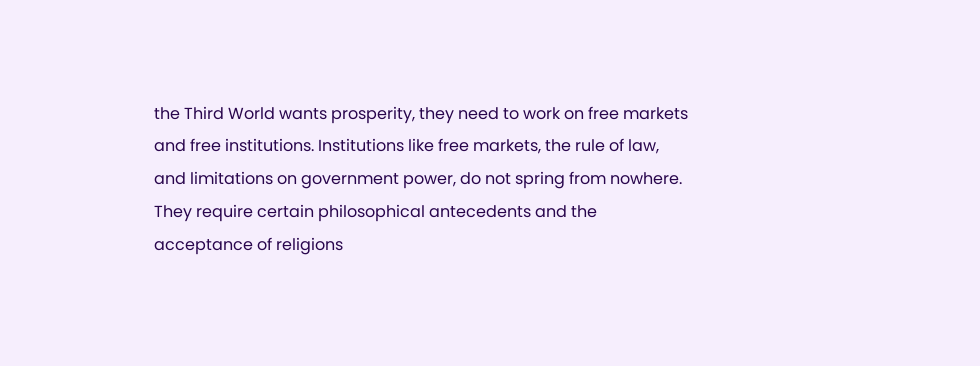the Third World wants prosperity, they need to work on free markets and free institutions. Institutions like free markets, the rule of law, and limitations on government power, do not spring from nowhere.  They require certain philosophical antecedents and the acceptance of religions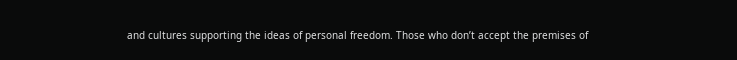and cultures supporting the ideas of personal freedom. Those who don’t accept the premises of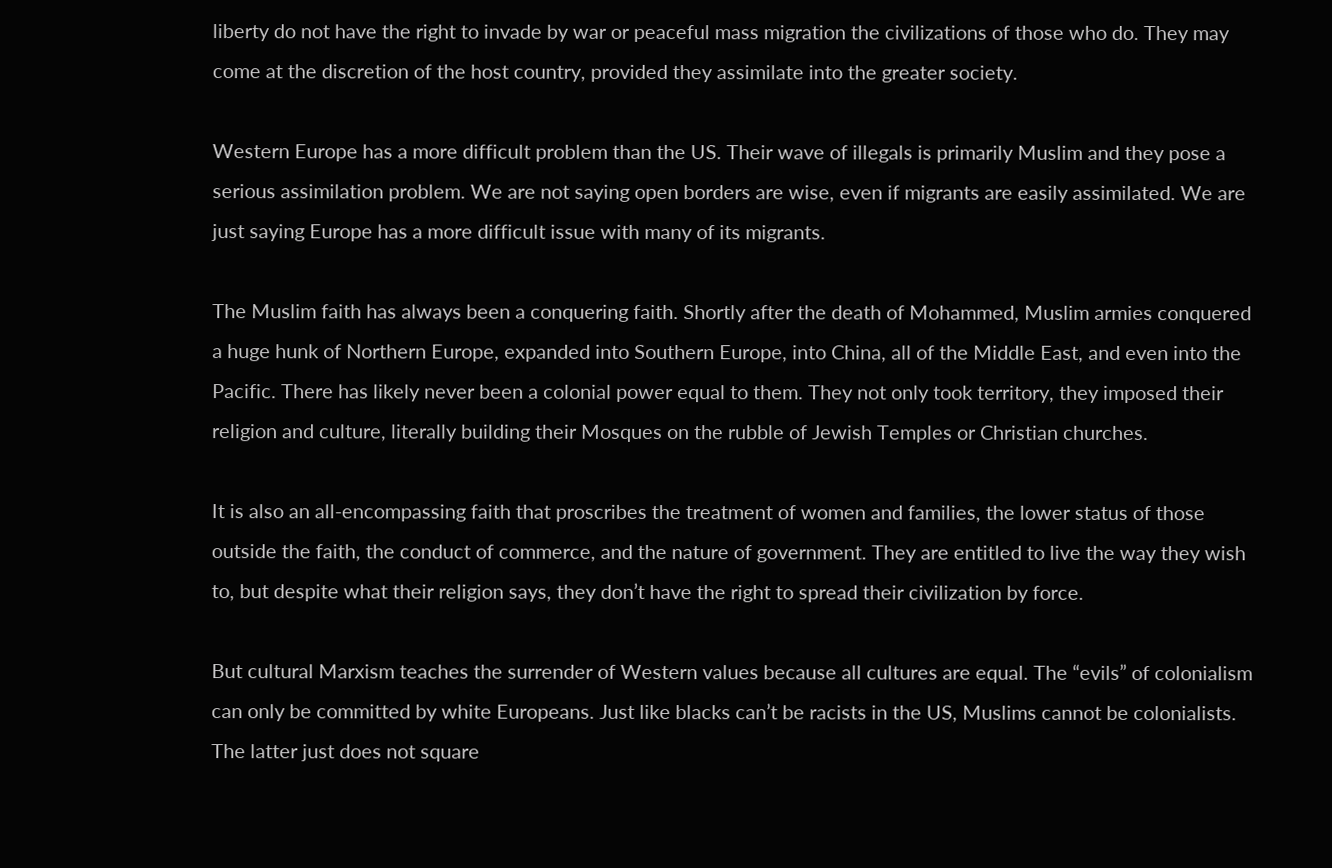liberty do not have the right to invade by war or peaceful mass migration the civilizations of those who do. They may come at the discretion of the host country, provided they assimilate into the greater society.

Western Europe has a more difficult problem than the US. Their wave of illegals is primarily Muslim and they pose a serious assimilation problem. We are not saying open borders are wise, even if migrants are easily assimilated. We are just saying Europe has a more difficult issue with many of its migrants.

The Muslim faith has always been a conquering faith. Shortly after the death of Mohammed, Muslim armies conquered a huge hunk of Northern Europe, expanded into Southern Europe, into China, all of the Middle East, and even into the Pacific. There has likely never been a colonial power equal to them. They not only took territory, they imposed their religion and culture, literally building their Mosques on the rubble of Jewish Temples or Christian churches.

It is also an all-encompassing faith that proscribes the treatment of women and families, the lower status of those outside the faith, the conduct of commerce, and the nature of government. They are entitled to live the way they wish to, but despite what their religion says, they don’t have the right to spread their civilization by force.

But cultural Marxism teaches the surrender of Western values because all cultures are equal. The “evils” of colonialism can only be committed by white Europeans. Just like blacks can’t be racists in the US, Muslims cannot be colonialists. The latter just does not square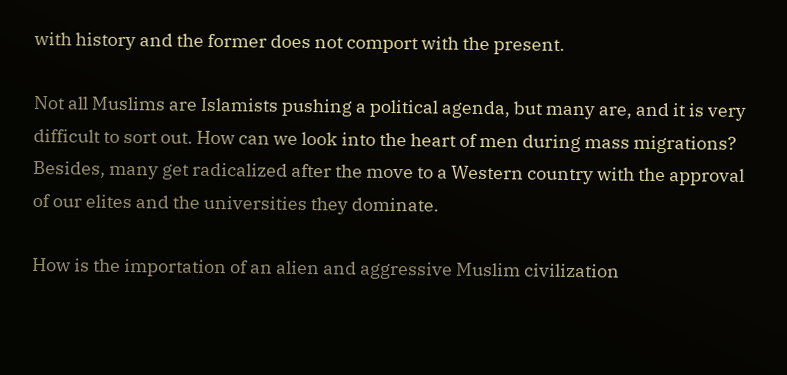with history and the former does not comport with the present.

Not all Muslims are Islamists pushing a political agenda, but many are, and it is very difficult to sort out. How can we look into the heart of men during mass migrations? Besides, many get radicalized after the move to a Western country with the approval of our elites and the universities they dominate.

How is the importation of an alien and aggressive Muslim civilization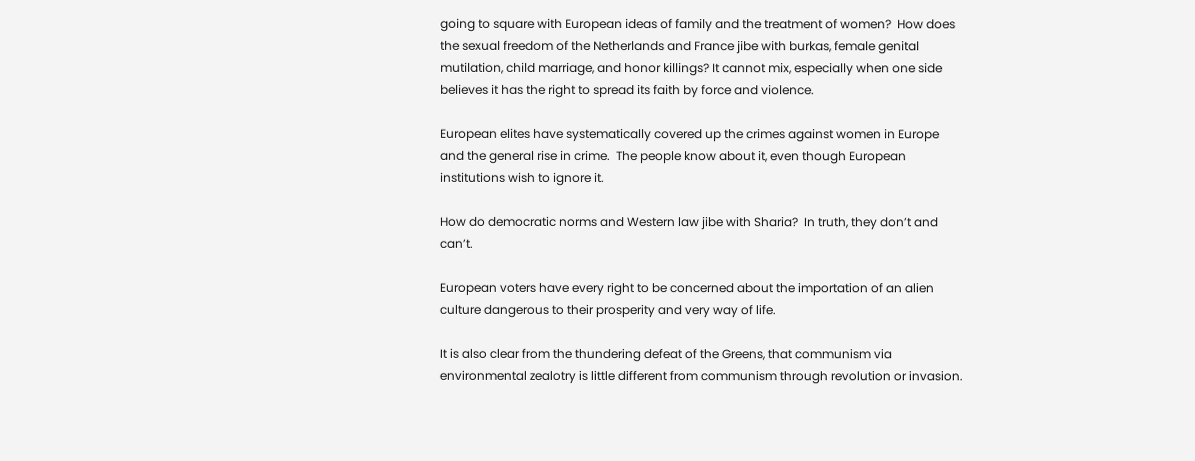going to square with European ideas of family and the treatment of women?  How does the sexual freedom of the Netherlands and France jibe with burkas, female genital mutilation, child marriage, and honor killings? It cannot mix, especially when one side believes it has the right to spread its faith by force and violence.

European elites have systematically covered up the crimes against women in Europe and the general rise in crime.  The people know about it, even though European institutions wish to ignore it.

How do democratic norms and Western law jibe with Sharia?  In truth, they don’t and can’t.

European voters have every right to be concerned about the importation of an alien culture dangerous to their prosperity and very way of life.

It is also clear from the thundering defeat of the Greens, that communism via environmental zealotry is little different from communism through revolution or invasion.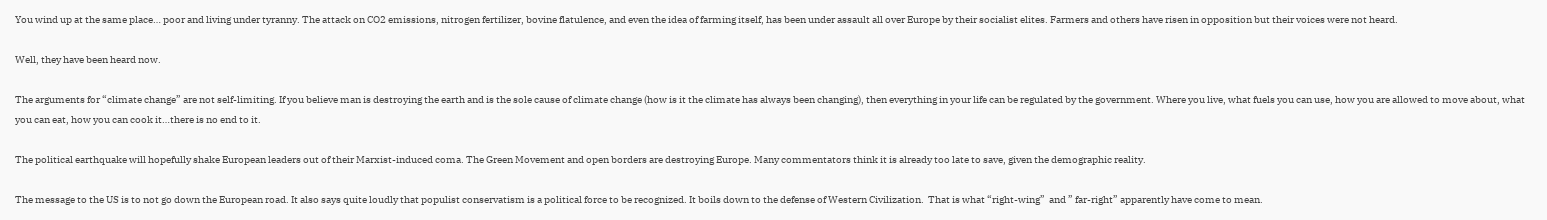You wind up at the same place… poor and living under tyranny. The attack on CO2 emissions, nitrogen fertilizer, bovine flatulence, and even the idea of farming itself, has been under assault all over Europe by their socialist elites. Farmers and others have risen in opposition but their voices were not heard.

Well, they have been heard now.

The arguments for “climate change” are not self-limiting. If you believe man is destroying the earth and is the sole cause of climate change (how is it the climate has always been changing), then everything in your life can be regulated by the government. Where you live, what fuels you can use, how you are allowed to move about, what you can eat, how you can cook it…there is no end to it.

The political earthquake will hopefully shake European leaders out of their Marxist-induced coma. The Green Movement and open borders are destroying Europe. Many commentators think it is already too late to save, given the demographic reality.

The message to the US is to not go down the European road. It also says quite loudly that populist conservatism is a political force to be recognized. It boils down to the defense of Western Civilization.  That is what “right-wing”  and ” far-right” apparently have come to mean.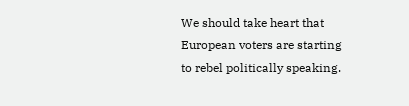We should take heart that European voters are starting to rebel politically speaking.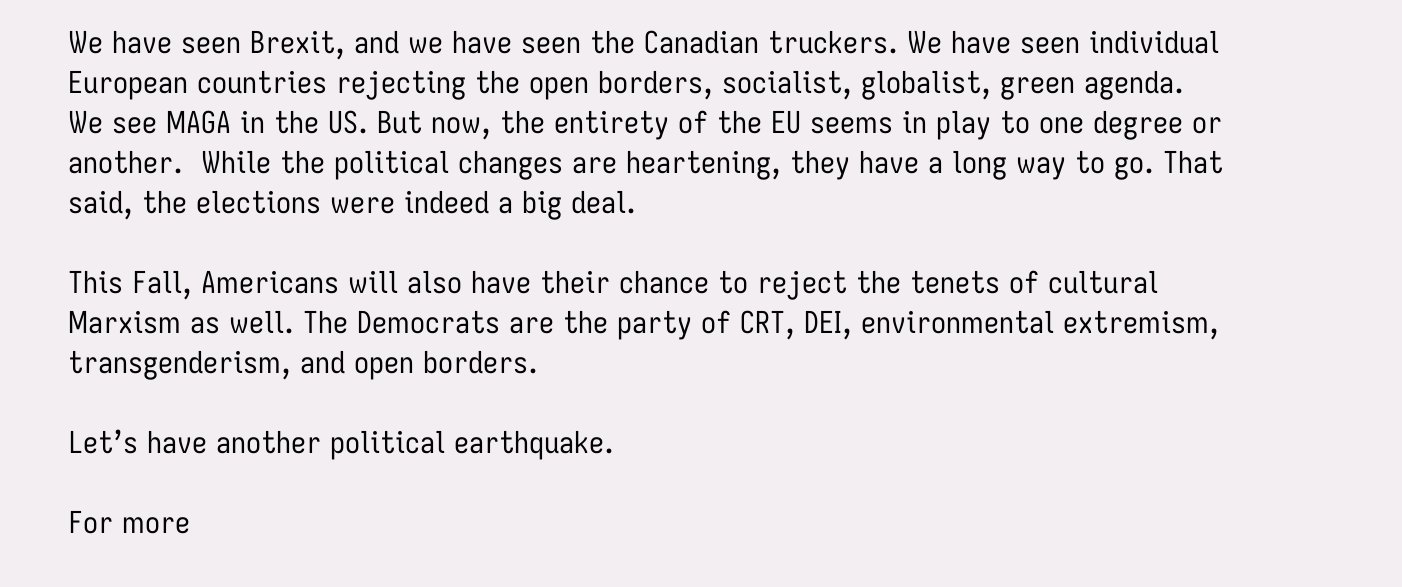We have seen Brexit, and we have seen the Canadian truckers. We have seen individual European countries rejecting the open borders, socialist, globalist, green agenda. We see MAGA in the US. But now, the entirety of the EU seems in play to one degree or another.  While the political changes are heartening, they have a long way to go. That said, the elections were indeed a big deal.

This Fall, Americans will also have their chance to reject the tenets of cultural Marxism as well. The Democrats are the party of CRT, DEI, environmental extremism, transgenderism, and open borders.

Let’s have another political earthquake.

For more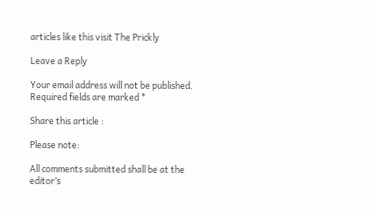articles like this visit The Prickly

Leave a Reply

Your email address will not be published. Required fields are marked *

Share this article :

Please note:

All comments submitted shall be at the editor’s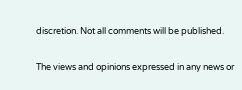discretion. Not all comments will be published.

The views and opinions expressed in any news or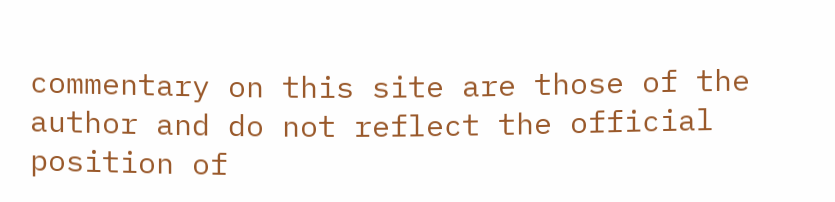commentary on this site are those of the author and do not reflect the official position of